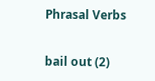Phrasal Verbs

bail out (2)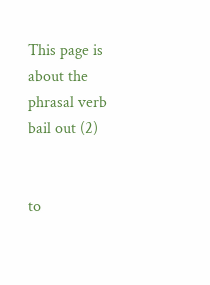This page is about the phrasal verb bail out (2)


to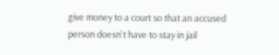give money to a court so that an accused person doesn't have to stay in jail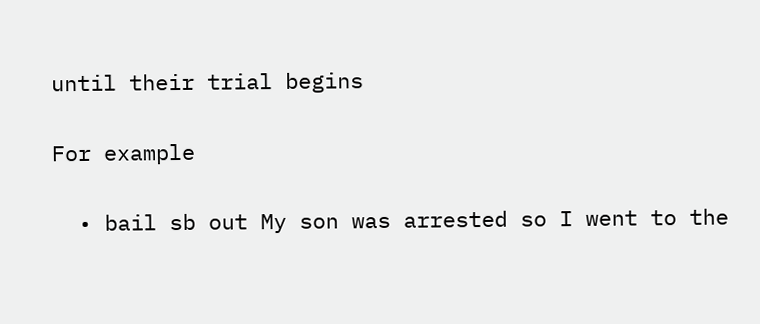until their trial begins

For example

  • bail sb out My son was arrested so I went to the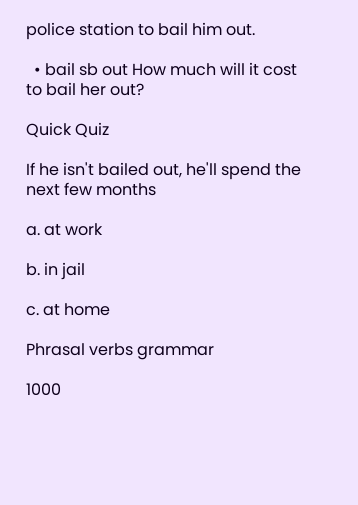police station to bail him out.

  • bail sb out How much will it cost to bail her out?

Quick Quiz

If he isn't bailed out, he'll spend the next few months

a. at work

b. in jail

c. at home

Phrasal verbs grammar

1000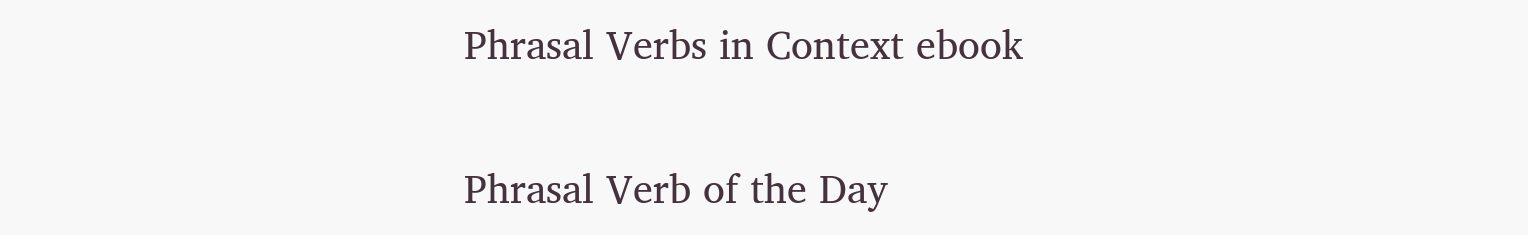Phrasal Verbs in Context ebook

Phrasal Verb of the Day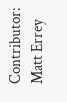Contributor: Matt Errey